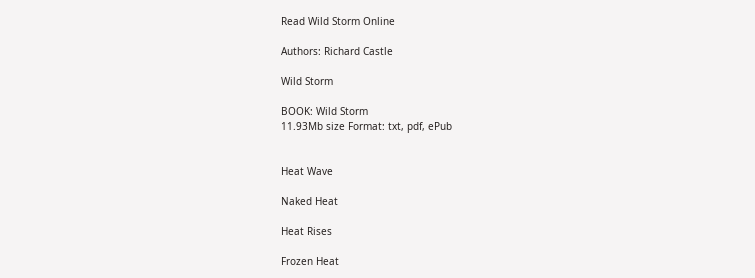Read Wild Storm Online

Authors: Richard Castle

Wild Storm

BOOK: Wild Storm
11.93Mb size Format: txt, pdf, ePub


Heat Wave

Naked Heat

Heat Rises

Frozen Heat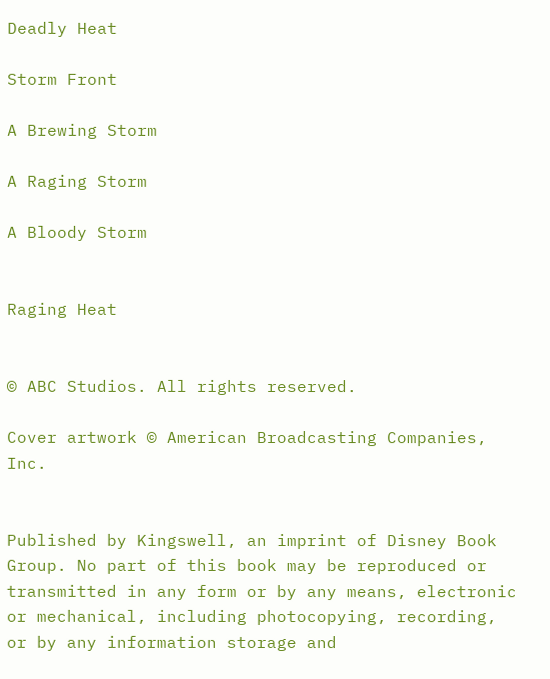Deadly Heat

Storm Front

A Brewing Storm

A Raging Storm

A Bloody Storm


Raging Heat


© ABC Studios. All rights reserved.

Cover artwork © American Broadcasting Companies, Inc.


Published by Kingswell, an imprint of Disney Book Group. No part of this book may be reproduced or transmitted in any form or by any means, electronic or mechanical, including photocopying, recording, or by any information storage and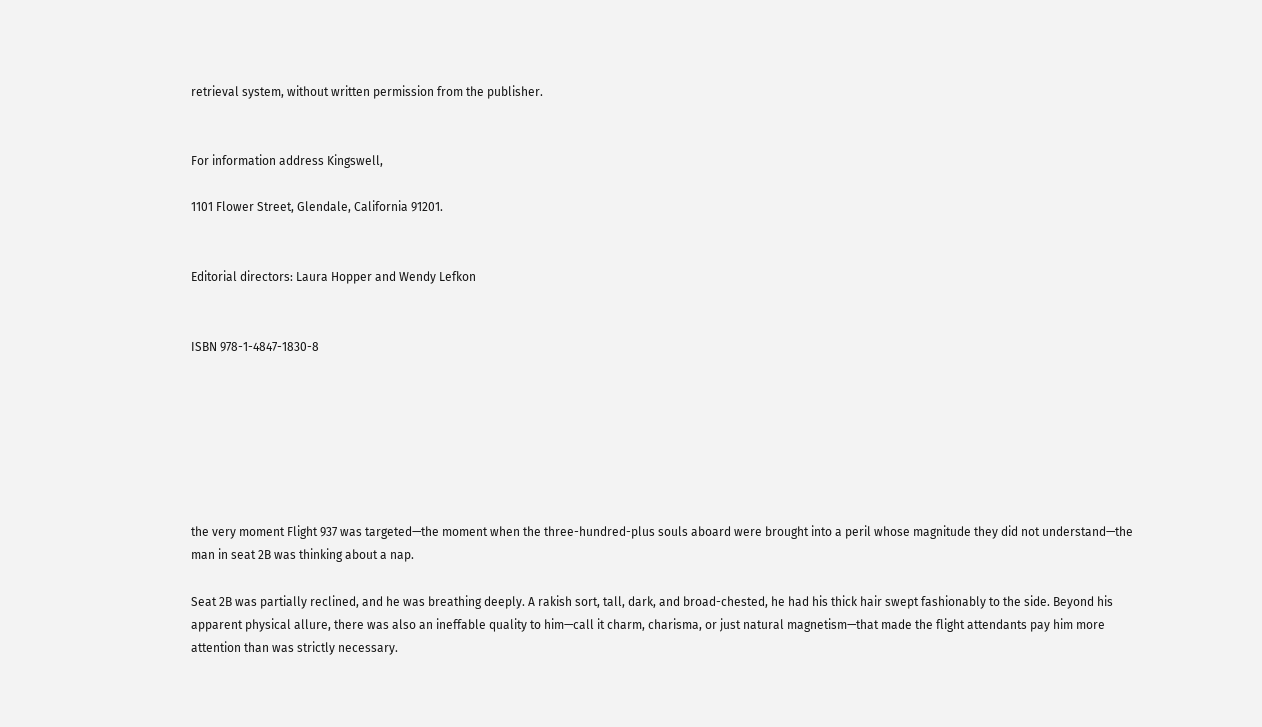retrieval system, without written permission from the publisher.


For information address Kingswell,

1101 Flower Street, Glendale, California 91201.


Editorial directors: Laura Hopper and Wendy Lefkon


ISBN 978-1-4847-1830-8







the very moment Flight 937 was targeted—the moment when the three-hundred-plus souls aboard were brought into a peril whose magnitude they did not understand—the man in seat 2B was thinking about a nap.

Seat 2B was partially reclined, and he was breathing deeply. A rakish sort, tall, dark, and broad-chested, he had his thick hair swept fashionably to the side. Beyond his apparent physical allure, there was also an ineffable quality to him—call it charm, charisma, or just natural magnetism—that made the flight attendants pay him more attention than was strictly necessary.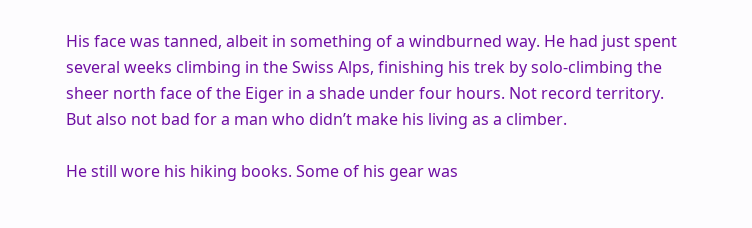His face was tanned, albeit in something of a windburned way. He had just spent several weeks climbing in the Swiss Alps, finishing his trek by solo-climbing the sheer north face of the Eiger in a shade under four hours. Not record territory. But also not bad for a man who didn’t make his living as a climber.

He still wore his hiking books. Some of his gear was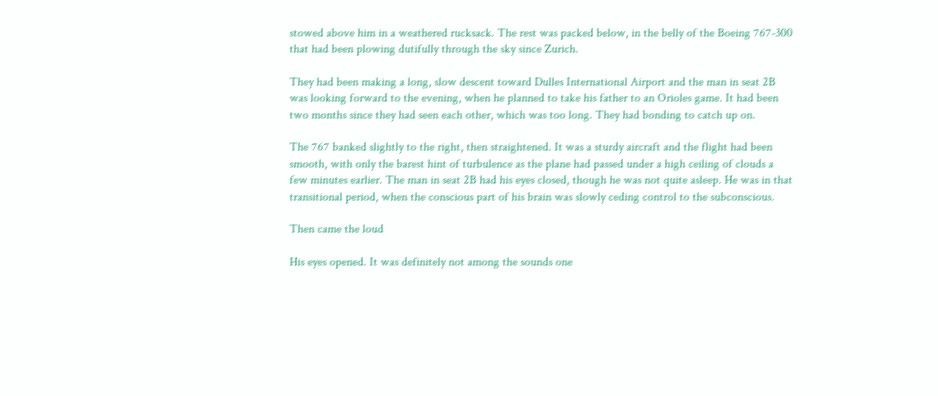stowed above him in a weathered rucksack. The rest was packed below, in the belly of the Boeing 767-300 that had been plowing dutifully through the sky since Zurich.

They had been making a long, slow descent toward Dulles International Airport and the man in seat 2B was looking forward to the evening, when he planned to take his father to an Orioles game. It had been two months since they had seen each other, which was too long. They had bonding to catch up on.

The 767 banked slightly to the right, then straightened. It was a sturdy aircraft and the flight had been smooth, with only the barest hint of turbulence as the plane had passed under a high ceiling of clouds a few minutes earlier. The man in seat 2B had his eyes closed, though he was not quite asleep. He was in that transitional period, when the conscious part of his brain was slowly ceding control to the subconscious.

Then came the loud

His eyes opened. It was definitely not among the sounds one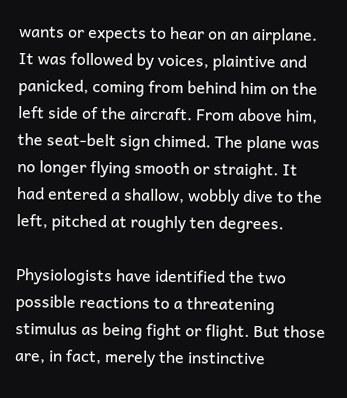wants or expects to hear on an airplane. It was followed by voices, plaintive and panicked, coming from behind him on the left side of the aircraft. From above him, the seat-belt sign chimed. The plane was no longer flying smooth or straight. It had entered a shallow, wobbly dive to the left, pitched at roughly ten degrees.

Physiologists have identified the two possible reactions to a threatening stimulus as being fight or flight. But those are, in fact, merely the instinctive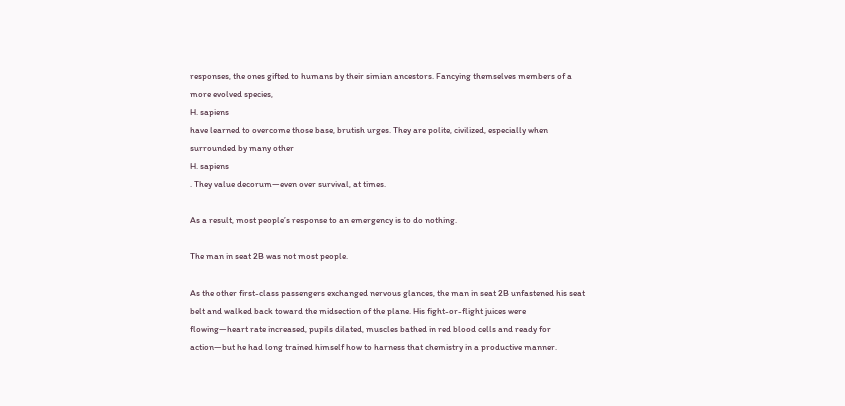responses, the ones gifted to humans by their simian ancestors. Fancying themselves members of a more evolved species,
H. sapiens
have learned to overcome those base, brutish urges. They are polite, civilized, especially when surrounded by many other
H. sapiens
. They value decorum—even over survival, at times.

As a result, most people’s response to an emergency is to do nothing.

The man in seat 2B was not most people.

As the other first-class passengers exchanged nervous glances, the man in seat 2B unfastened his seat belt and walked back toward the midsection of the plane. His fight-or-flight juices were flowing—heart rate increased, pupils dilated, muscles bathed in red blood cells and ready for action—but he had long trained himself how to harness that chemistry in a productive manner.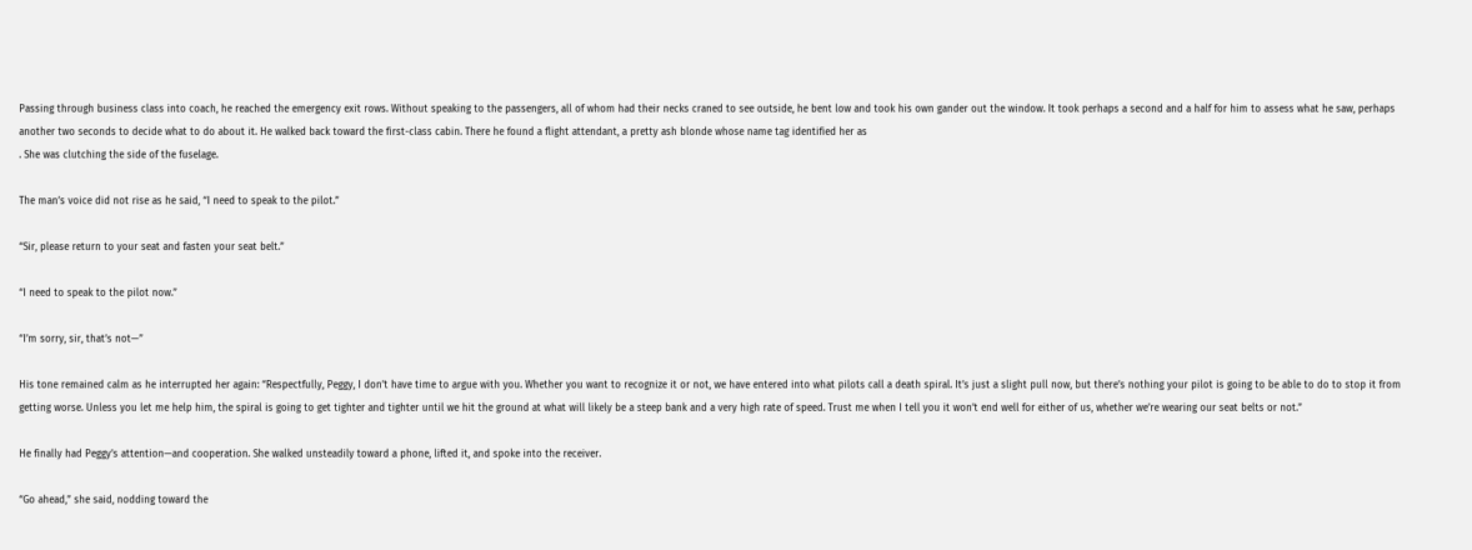Passing through business class into coach, he reached the emergency exit rows. Without speaking to the passengers, all of whom had their necks craned to see outside, he bent low and took his own gander out the window. It took perhaps a second and a half for him to assess what he saw, perhaps another two seconds to decide what to do about it. He walked back toward the first-class cabin. There he found a flight attendant, a pretty ash blonde whose name tag identified her as
. She was clutching the side of the fuselage.

The man’s voice did not rise as he said, “I need to speak to the pilot.”

“Sir, please return to your seat and fasten your seat belt.”

“I need to speak to the pilot now.”

“I’m sorry, sir, that’s not—”

His tone remained calm as he interrupted her again: “Respectfully, Peggy, I don’t have time to argue with you. Whether you want to recognize it or not, we have entered into what pilots call a death spiral. It’s just a slight pull now, but there’s nothing your pilot is going to be able to do to stop it from getting worse. Unless you let me help him, the spiral is going to get tighter and tighter until we hit the ground at what will likely be a steep bank and a very high rate of speed. Trust me when I tell you it won’t end well for either of us, whether we’re wearing our seat belts or not.”

He finally had Peggy’s attention—and cooperation. She walked unsteadily toward a phone, lifted it, and spoke into the receiver.

“Go ahead,” she said, nodding toward the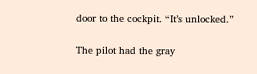door to the cockpit. “It’s unlocked.”

The pilot had the gray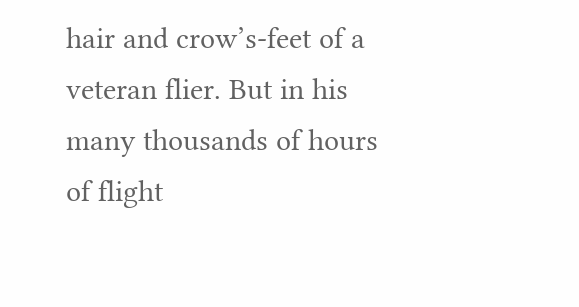hair and crow’s-feet of a veteran flier. But in his many thousands of hours of flight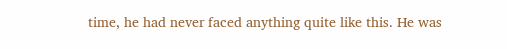time, he had never faced anything quite like this. He was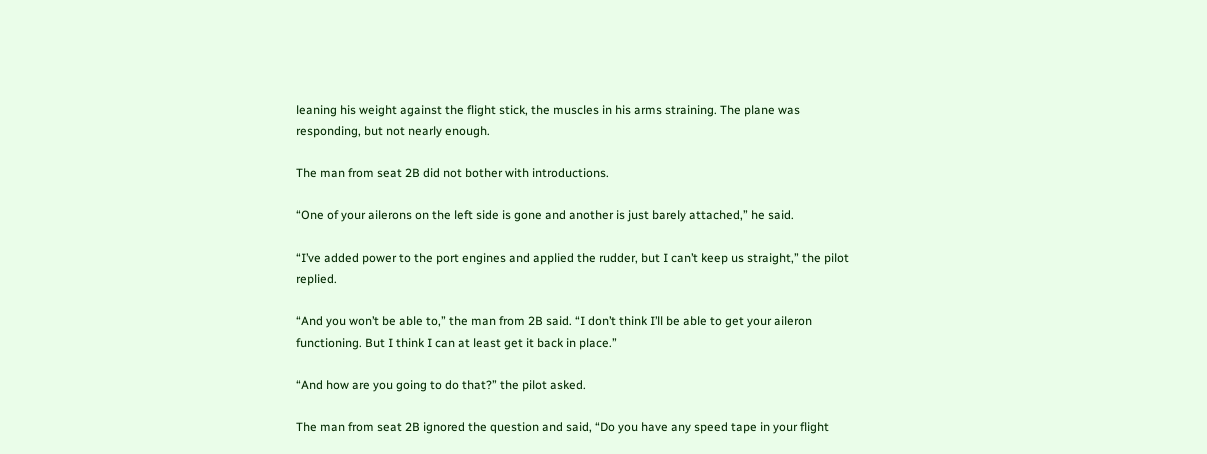leaning his weight against the flight stick, the muscles in his arms straining. The plane was responding, but not nearly enough.

The man from seat 2B did not bother with introductions.

“One of your ailerons on the left side is gone and another is just barely attached,” he said.

“I’ve added power to the port engines and applied the rudder, but I can’t keep us straight,” the pilot replied.

“And you won’t be able to,” the man from 2B said. “I don’t think I’ll be able to get your aileron functioning. But I think I can at least get it back in place.”

“And how are you going to do that?” the pilot asked.

The man from seat 2B ignored the question and said, “Do you have any speed tape in your flight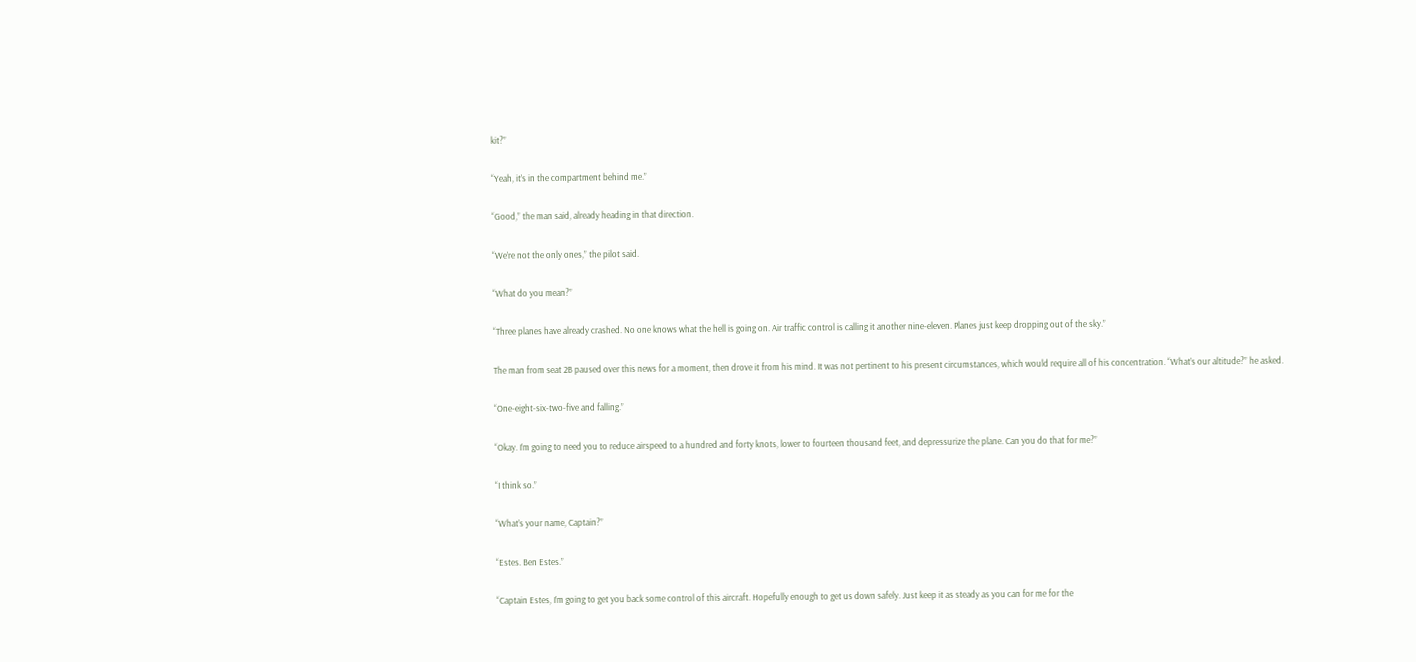kit?”

“Yeah, it’s in the compartment behind me.”

“Good,” the man said, already heading in that direction.

“We’re not the only ones,” the pilot said.

“What do you mean?”

“Three planes have already crashed. No one knows what the hell is going on. Air traffic control is calling it another nine-eleven. Planes just keep dropping out of the sky.”

The man from seat 2B paused over this news for a moment, then drove it from his mind. It was not pertinent to his present circumstances, which would require all of his concentration. “What’s our altitude?” he asked.

“One-eight-six-two-five and falling.”

“Okay. I’m going to need you to reduce airspeed to a hundred and forty knots, lower to fourteen thousand feet, and depressurize the plane. Can you do that for me?”

“I think so.”

“What’s your name, Captain?”

“Estes. Ben Estes.”

“Captain Estes, I’m going to get you back some control of this aircraft. Hopefully enough to get us down safely. Just keep it as steady as you can for me for the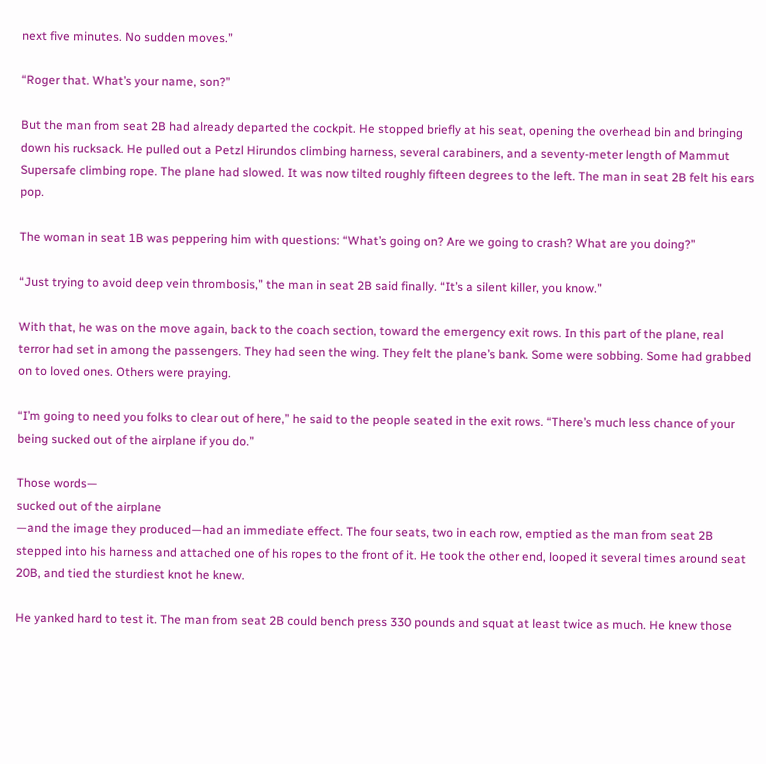next five minutes. No sudden moves.”

“Roger that. What’s your name, son?”

But the man from seat 2B had already departed the cockpit. He stopped briefly at his seat, opening the overhead bin and bringing down his rucksack. He pulled out a Petzl Hirundos climbing harness, several carabiners, and a seventy-meter length of Mammut Supersafe climbing rope. The plane had slowed. It was now tilted roughly fifteen degrees to the left. The man in seat 2B felt his ears pop.

The woman in seat 1B was peppering him with questions: “What’s going on? Are we going to crash? What are you doing?”

“Just trying to avoid deep vein thrombosis,” the man in seat 2B said finally. “It’s a silent killer, you know.”

With that, he was on the move again, back to the coach section, toward the emergency exit rows. In this part of the plane, real terror had set in among the passengers. They had seen the wing. They felt the plane’s bank. Some were sobbing. Some had grabbed on to loved ones. Others were praying.

“I’m going to need you folks to clear out of here,” he said to the people seated in the exit rows. “There’s much less chance of your being sucked out of the airplane if you do.”

Those words—
sucked out of the airplane
—and the image they produced—had an immediate effect. The four seats, two in each row, emptied as the man from seat 2B stepped into his harness and attached one of his ropes to the front of it. He took the other end, looped it several times around seat 20B, and tied the sturdiest knot he knew.

He yanked hard to test it. The man from seat 2B could bench press 330 pounds and squat at least twice as much. He knew those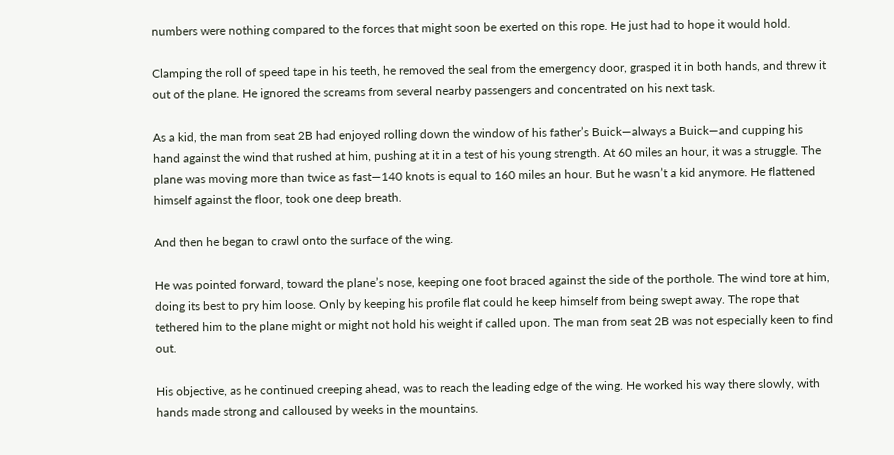numbers were nothing compared to the forces that might soon be exerted on this rope. He just had to hope it would hold.

Clamping the roll of speed tape in his teeth, he removed the seal from the emergency door, grasped it in both hands, and threw it out of the plane. He ignored the screams from several nearby passengers and concentrated on his next task.

As a kid, the man from seat 2B had enjoyed rolling down the window of his father’s Buick—always a Buick—and cupping his hand against the wind that rushed at him, pushing at it in a test of his young strength. At 60 miles an hour, it was a struggle. The plane was moving more than twice as fast—140 knots is equal to 160 miles an hour. But he wasn’t a kid anymore. He flattened himself against the floor, took one deep breath.

And then he began to crawl onto the surface of the wing.

He was pointed forward, toward the plane’s nose, keeping one foot braced against the side of the porthole. The wind tore at him, doing its best to pry him loose. Only by keeping his profile flat could he keep himself from being swept away. The rope that tethered him to the plane might or might not hold his weight if called upon. The man from seat 2B was not especially keen to find out.

His objective, as he continued creeping ahead, was to reach the leading edge of the wing. He worked his way there slowly, with hands made strong and calloused by weeks in the mountains.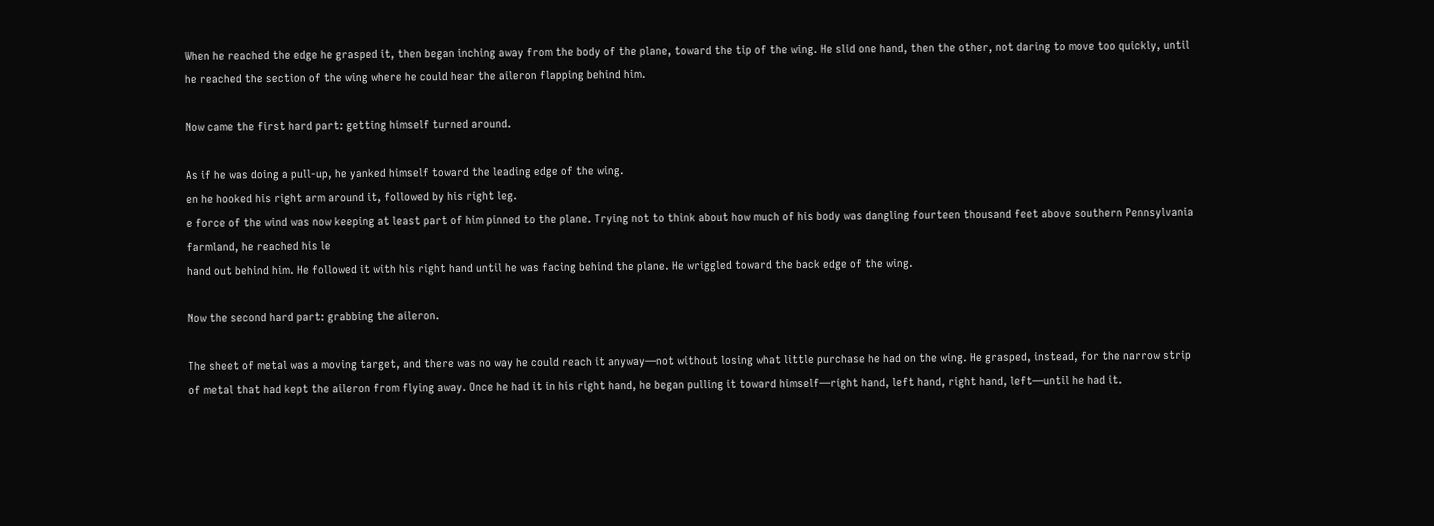When he reached the edge he grasped it, then began inching away from the body of the plane, toward the tip of the wing. He slid one hand, then the other, not daring to move too quickly, until he reached the section of the wing where he could hear the aileron flapping behind him.

Now came the first hard part: getting himself turned around.

As if he was doing a pull-up, he yanked himself toward the leading edge of the wing.
en he hooked his right arm around it, followed by his right leg.
e force of the wind was now keeping at least part of him pinned to the plane. Trying not to think about how much of his body was dangling fourteen thousand feet above southern Pennsylvania farmland, he reached his le
hand out behind him. He followed it with his right hand until he was facing behind the plane. He wriggled toward the back edge of the wing.

Now the second hard part: grabbing the aileron.

The sheet of metal was a moving target, and there was no way he could reach it anyway—not without losing what little purchase he had on the wing. He grasped, instead, for the narrow strip of metal that had kept the aileron from flying away. Once he had it in his right hand, he began pulling it toward himself—right hand, left hand, right hand, left—until he had it.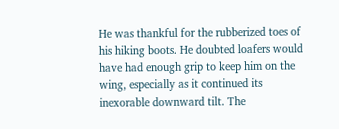He was thankful for the rubberized toes of his hiking boots. He doubted loafers would have had enough grip to keep him on the wing, especially as it continued its inexorable downward tilt. The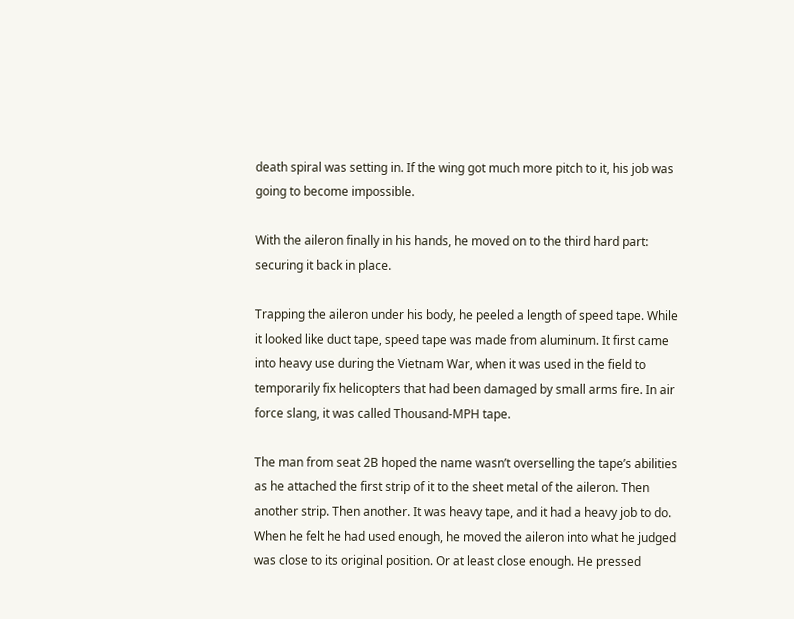death spiral was setting in. If the wing got much more pitch to it, his job was going to become impossible.

With the aileron finally in his hands, he moved on to the third hard part: securing it back in place.

Trapping the aileron under his body, he peeled a length of speed tape. While it looked like duct tape, speed tape was made from aluminum. It first came into heavy use during the Vietnam War, when it was used in the field to temporarily fix helicopters that had been damaged by small arms fire. In air force slang, it was called Thousand-MPH tape.

The man from seat 2B hoped the name wasn’t overselling the tape’s abilities as he attached the first strip of it to the sheet metal of the aileron. Then another strip. Then another. It was heavy tape, and it had a heavy job to do. When he felt he had used enough, he moved the aileron into what he judged was close to its original position. Or at least close enough. He pressed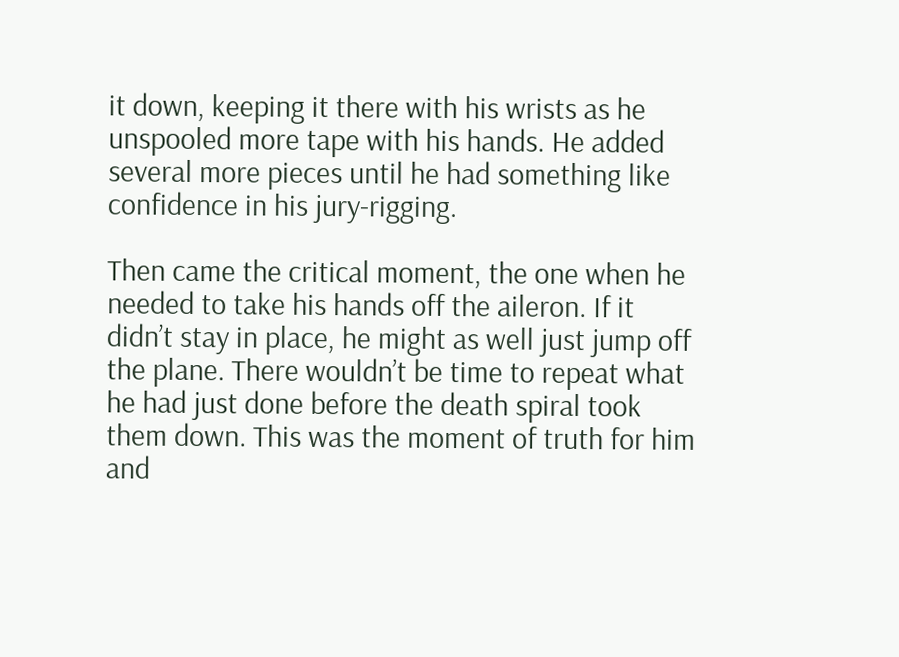it down, keeping it there with his wrists as he unspooled more tape with his hands. He added several more pieces until he had something like confidence in his jury-rigging.

Then came the critical moment, the one when he needed to take his hands off the aileron. If it didn’t stay in place, he might as well just jump off the plane. There wouldn’t be time to repeat what he had just done before the death spiral took them down. This was the moment of truth for him and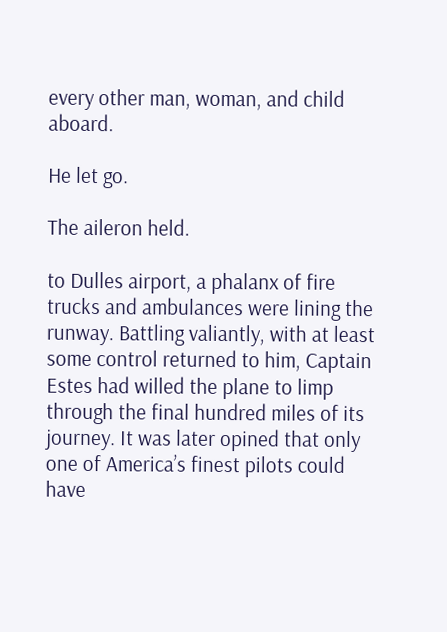every other man, woman, and child aboard.

He let go.

The aileron held.

to Dulles airport, a phalanx of fire trucks and ambulances were lining the runway. Battling valiantly, with at least some control returned to him, Captain Estes had willed the plane to limp through the final hundred miles of its journey. It was later opined that only one of America’s finest pilots could have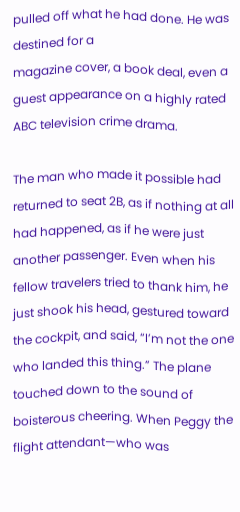pulled off what he had done. He was destined for a
magazine cover, a book deal, even a guest appearance on a highly rated ABC television crime drama.

The man who made it possible had returned to seat 2B, as if nothing at all had happened, as if he were just another passenger. Even when his fellow travelers tried to thank him, he just shook his head, gestured toward the cockpit, and said, “I’m not the one who landed this thing.” The plane touched down to the sound of boisterous cheering. When Peggy the flight attendant—who was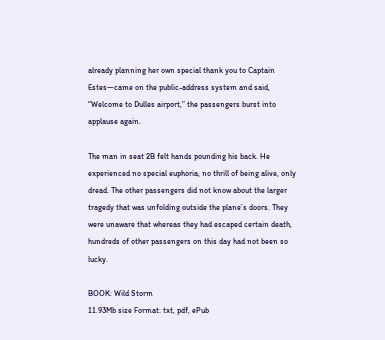already planning her own special thank you to Captain Estes—came on the public-address system and said, “Welcome to Dulles airport,” the passengers burst into applause again.

The man in seat 2B felt hands pounding his back. He experienced no special euphoria, no thrill of being alive, only dread. The other passengers did not know about the larger tragedy that was unfolding outside the plane’s doors. They were unaware that whereas they had escaped certain death, hundreds of other passengers on this day had not been so lucky.

BOOK: Wild Storm
11.93Mb size Format: txt, pdf, ePub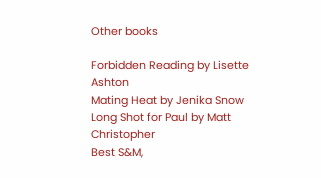Other books

Forbidden Reading by Lisette Ashton
Mating Heat by Jenika Snow
Long Shot for Paul by Matt Christopher
Best S&M,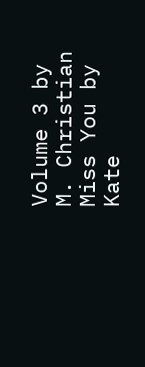Volume 3 by M. Christian
Miss You by Kate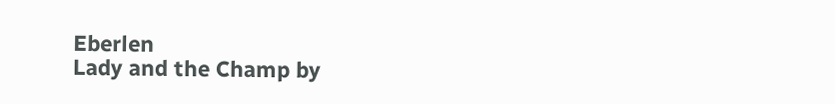Eberlen
Lady and the Champ by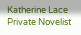Katherine Lace
Private Novelist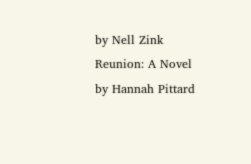by Nell Zink
Reunion: A Novel by Hannah Pittard